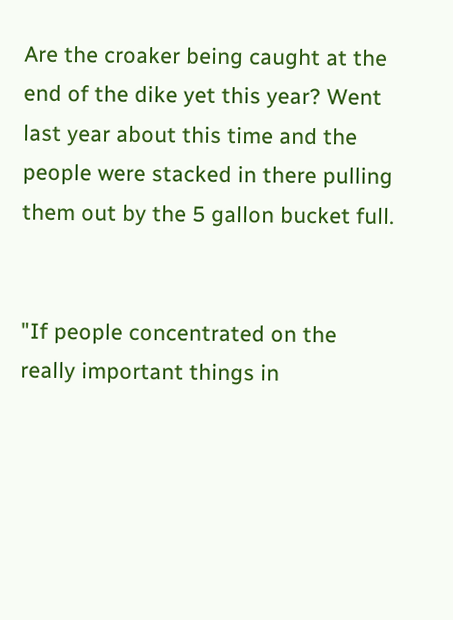Are the croaker being caught at the end of the dike yet this year? Went last year about this time and the people were stacked in there pulling them out by the 5 gallon bucket full.


"If people concentrated on the really important things in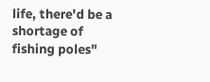life, there'd be a shortage of fishing poles"